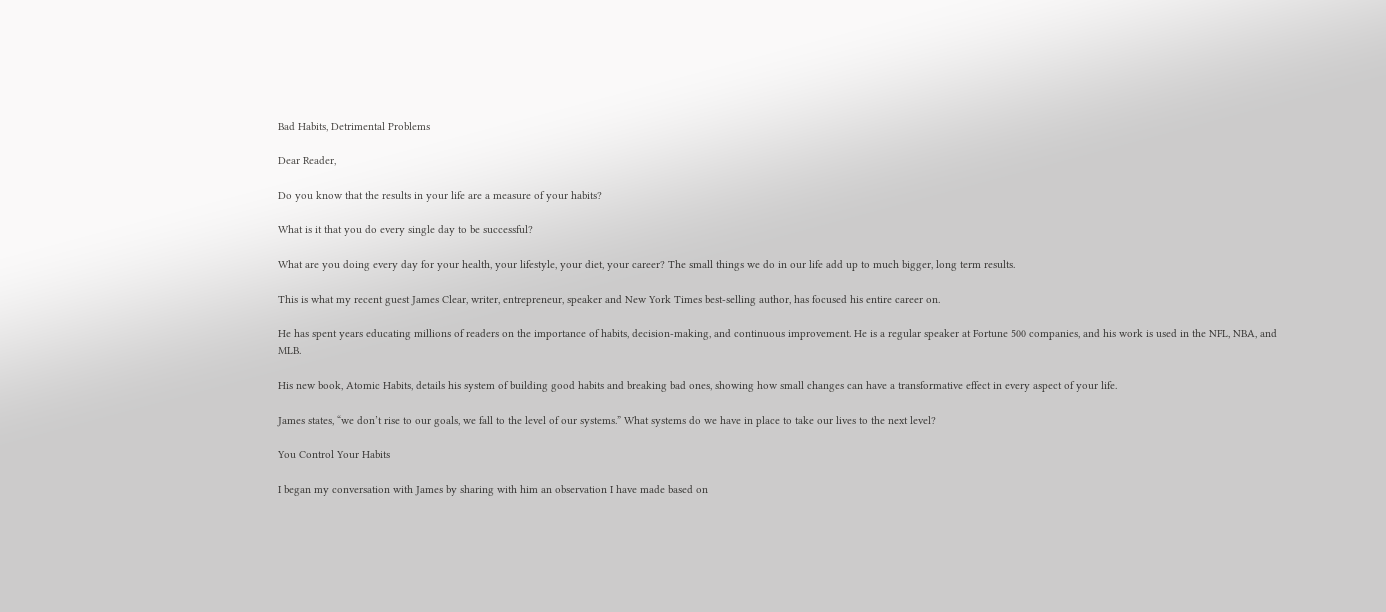Bad Habits, Detrimental Problems

Dear Reader,

Do you know that the results in your life are a measure of your habits?

What is it that you do every single day to be successful?

What are you doing every day for your health, your lifestyle, your diet, your career? The small things we do in our life add up to much bigger, long term results.

This is what my recent guest James Clear, writer, entrepreneur, speaker and New York Times best-selling author, has focused his entire career on.

He has spent years educating millions of readers on the importance of habits, decision-making, and continuous improvement. He is a regular speaker at Fortune 500 companies, and his work is used in the NFL, NBA, and MLB.

His new book, Atomic Habits, details his system of building good habits and breaking bad ones, showing how small changes can have a transformative effect in every aspect of your life.

James states, “we don’t rise to our goals, we fall to the level of our systems.” What systems do we have in place to take our lives to the next level?

You Control Your Habits

I began my conversation with James by sharing with him an observation I have made based on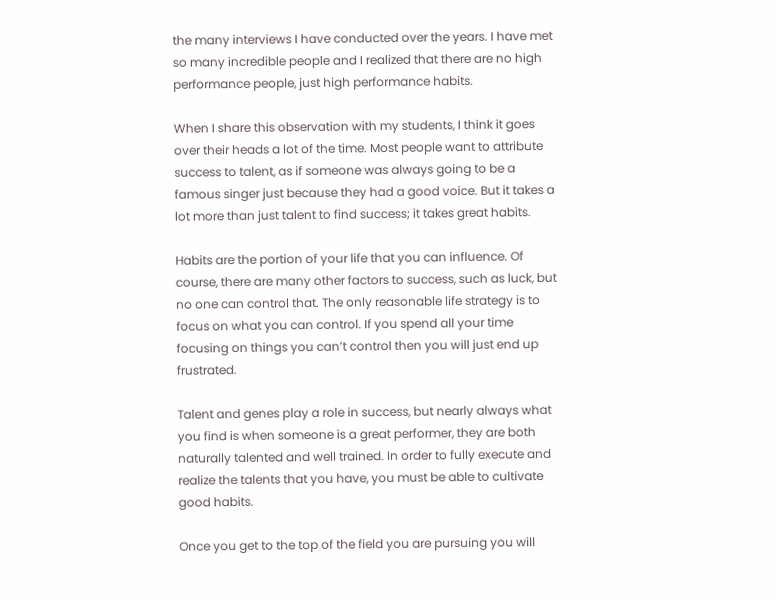the many interviews I have conducted over the years. I have met so many incredible people and I realized that there are no high performance people, just high performance habits.

When I share this observation with my students, I think it goes over their heads a lot of the time. Most people want to attribute success to talent, as if someone was always going to be a famous singer just because they had a good voice. But it takes a lot more than just talent to find success; it takes great habits.

Habits are the portion of your life that you can influence. Of course, there are many other factors to success, such as luck, but no one can control that. The only reasonable life strategy is to focus on what you can control. If you spend all your time focusing on things you can’t control then you will just end up frustrated.

Talent and genes play a role in success, but nearly always what you find is when someone is a great performer, they are both naturally talented and well trained. In order to fully execute and realize the talents that you have, you must be able to cultivate good habits.

Once you get to the top of the field you are pursuing you will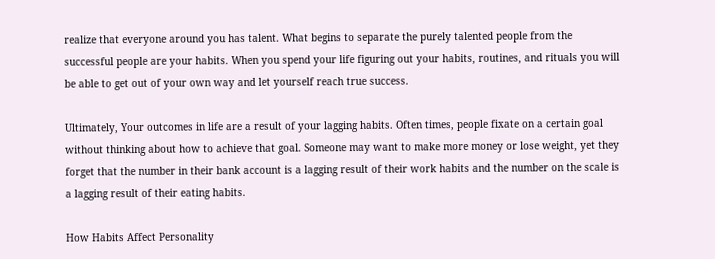realize that everyone around you has talent. What begins to separate the purely talented people from the successful people are your habits. When you spend your life figuring out your habits, routines, and rituals you will be able to get out of your own way and let yourself reach true success.

Ultimately, Your outcomes in life are a result of your lagging habits. Often times, people fixate on a certain goal without thinking about how to achieve that goal. Someone may want to make more money or lose weight, yet they forget that the number in their bank account is a lagging result of their work habits and the number on the scale is a lagging result of their eating habits.

How Habits Affect Personality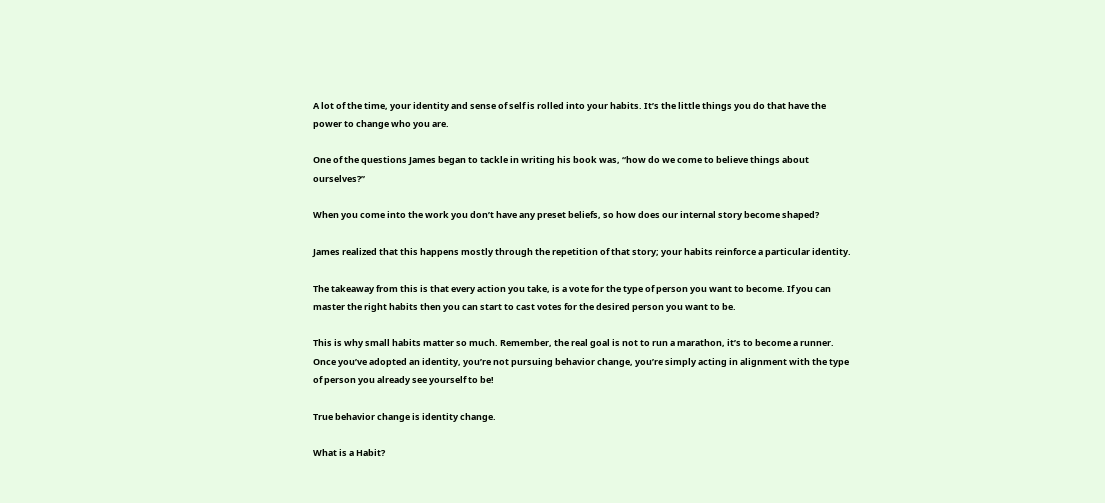A lot of the time, your identity and sense of self is rolled into your habits. It’s the little things you do that have the power to change who you are.

One of the questions James began to tackle in writing his book was, “how do we come to believe things about ourselves?”

When you come into the work you don’t have any preset beliefs, so how does our internal story become shaped?

James realized that this happens mostly through the repetition of that story; your habits reinforce a particular identity.

The takeaway from this is that every action you take, is a vote for the type of person you want to become. If you can master the right habits then you can start to cast votes for the desired person you want to be.

This is why small habits matter so much. Remember, the real goal is not to run a marathon, it’s to become a runner. Once you’ve adopted an identity, you’re not pursuing behavior change, you’re simply acting in alignment with the type of person you already see yourself to be!

True behavior change is identity change.

What is a Habit?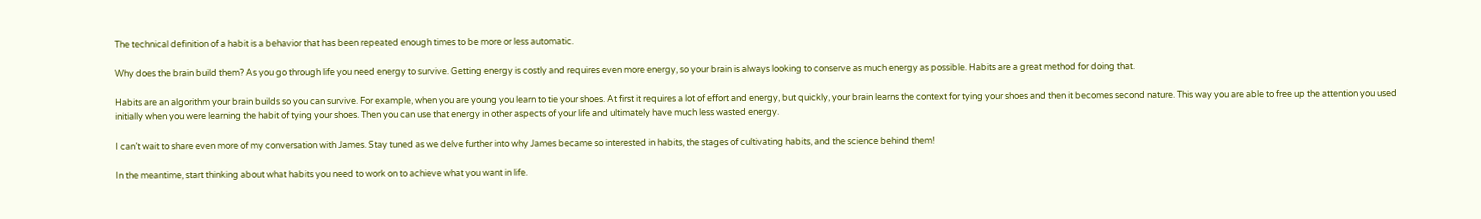The technical definition of a habit is a behavior that has been repeated enough times to be more or less automatic.

Why does the brain build them? As you go through life you need energy to survive. Getting energy is costly and requires even more energy, so your brain is always looking to conserve as much energy as possible. Habits are a great method for doing that.

Habits are an algorithm your brain builds so you can survive. For example, when you are young you learn to tie your shoes. At first it requires a lot of effort and energy, but quickly, your brain learns the context for tying your shoes and then it becomes second nature. This way you are able to free up the attention you used initially when you were learning the habit of tying your shoes. Then you can use that energy in other aspects of your life and ultimately have much less wasted energy.

I can’t wait to share even more of my conversation with James. Stay tuned as we delve further into why James became so interested in habits, the stages of cultivating habits, and the science behind them!

In the meantime, start thinking about what habits you need to work on to achieve what you want in life.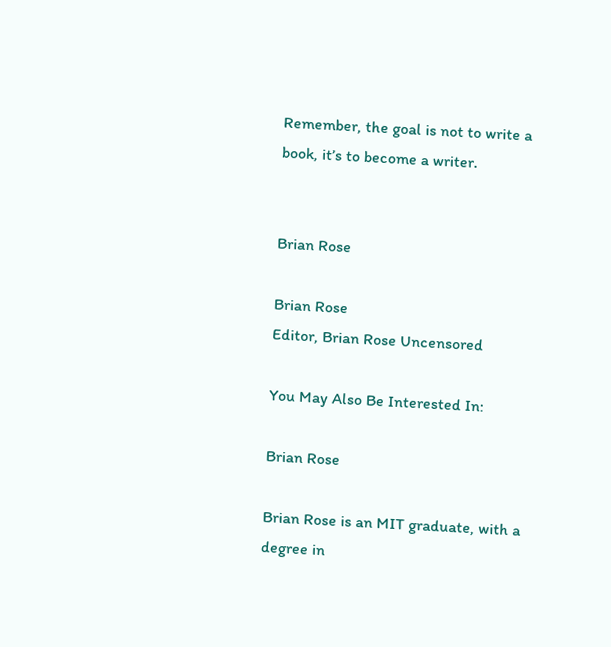Remember, the goal is not to write a book, it’s to become a writer.


Brian Rose

Brian Rose
Editor, Brian Rose Uncensored

You May Also Be Interested In:

Brian Rose

Brian Rose is an MIT graduate, with a degree in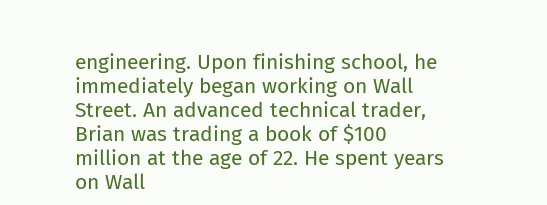engineering. Upon finishing school, he immediately began working on Wall Street. An advanced technical trader, Brian was trading a book of $100 million at the age of 22. He spent years on Wall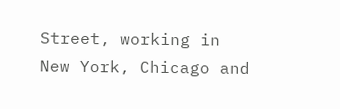Street, working in New York, Chicago and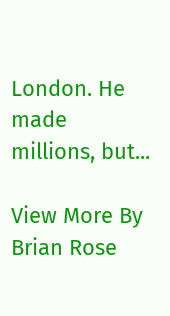London. He made millions, but...

View More By Brian Rose